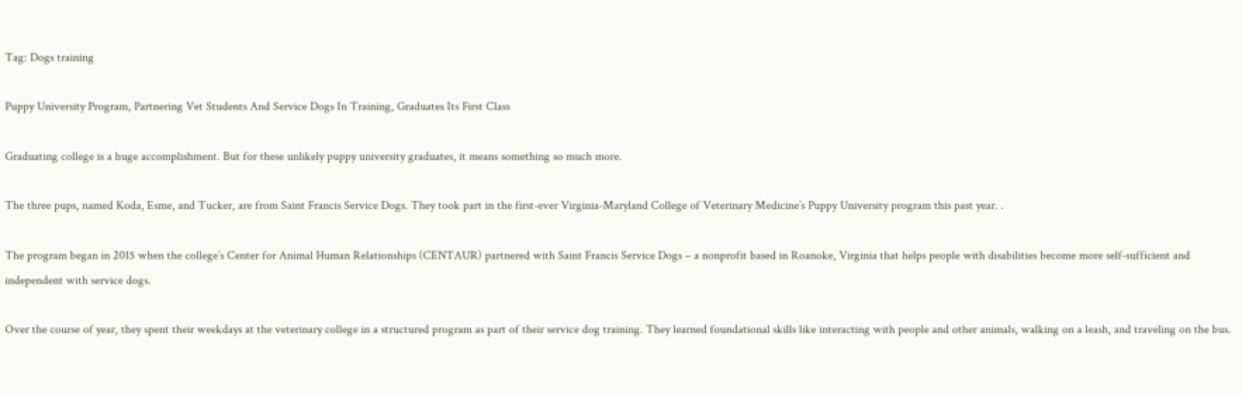Tag: Dogs training

Puppy University Program, Partnering Vet Students And Service Dogs In Training, Graduates Its First Class

Graduating college is a huge accomplishment. But for these unlikely puppy university graduates, it means something so much more.

The three pups, named Koda, Esme, and Tucker, are from Saint Francis Service Dogs. They took part in the first-ever Virginia-Maryland College of Veterinary Medicine’s Puppy University program this past year. .

The program began in 2015 when the college’s Center for Animal Human Relationships (CENTAUR) partnered with Saint Francis Service Dogs – a nonprofit based in Roanoke, Virginia that helps people with disabilities become more self-sufficient and independent with service dogs.

Over the course of year, they spent their weekdays at the veterinary college in a structured program as part of their service dog training. They learned foundational skills like interacting with people and other animals, walking on a leash, and traveling on the bus.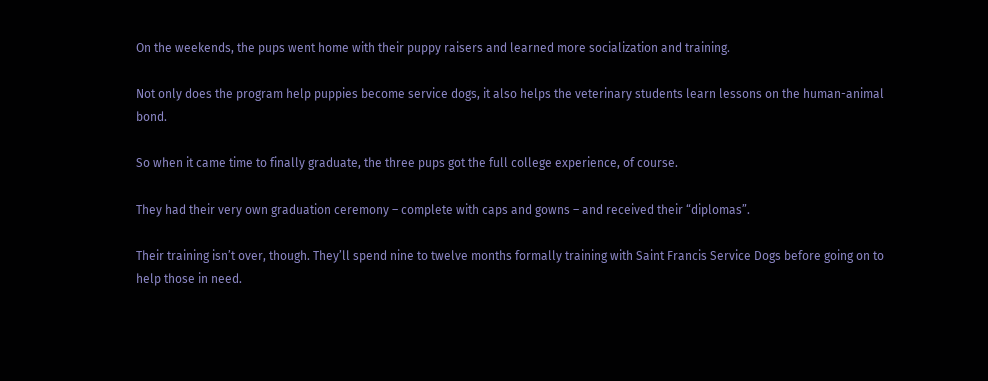On the weekends, the pups went home with their puppy raisers and learned more socialization and training.

Not only does the program help puppies become service dogs, it also helps the veterinary students learn lessons on the human-animal bond.

So when it came time to finally graduate, the three pups got the full college experience, of course.

They had their very own graduation ceremony – complete with caps and gowns – and received their “diplomas”.

Their training isn’t over, though. They’ll spend nine to twelve months formally training with Saint Francis Service Dogs before going on to help those in need.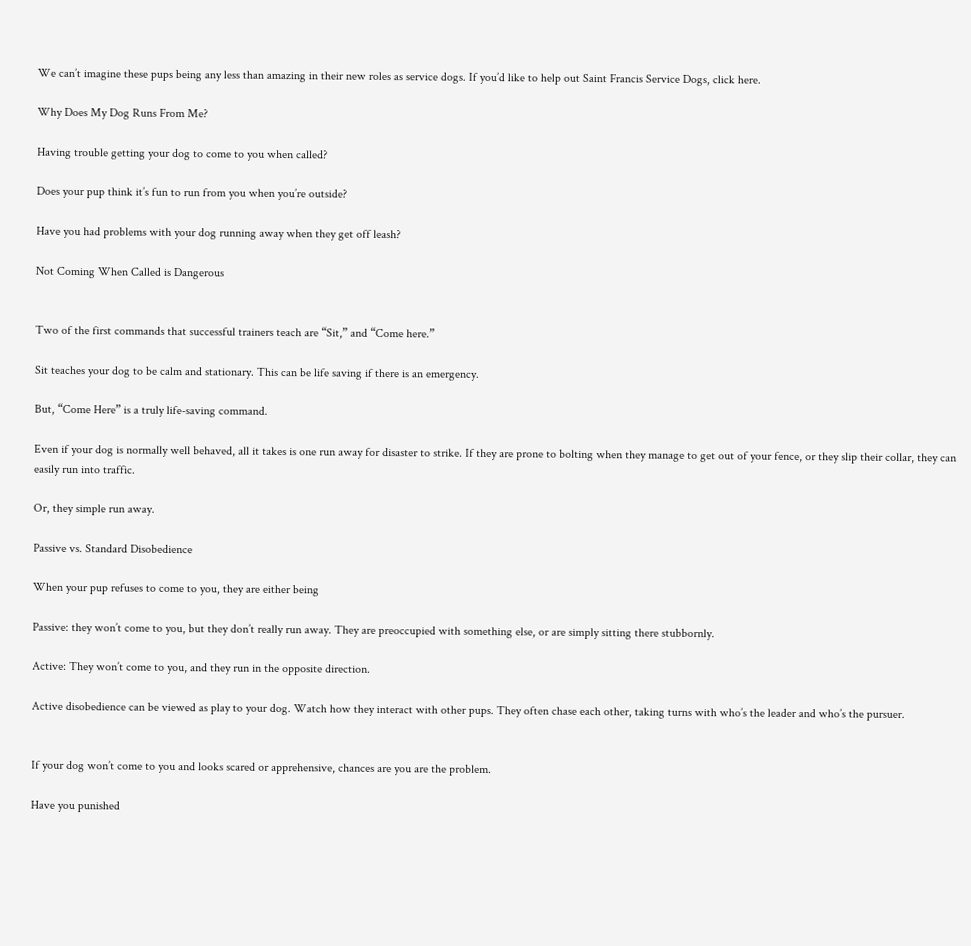We can’t imagine these pups being any less than amazing in their new roles as service dogs. If you’d like to help out Saint Francis Service Dogs, click here.

Why Does My Dog Runs From Me?

Having trouble getting your dog to come to you when called?

Does your pup think it’s fun to run from you when you’re outside?

Have you had problems with your dog running away when they get off leash?

Not Coming When Called is Dangerous


Two of the first commands that successful trainers teach are “Sit,” and “Come here.”

Sit teaches your dog to be calm and stationary. This can be life saving if there is an emergency.

But, “Come Here” is a truly life-saving command.

Even if your dog is normally well behaved, all it takes is one run away for disaster to strike. If they are prone to bolting when they manage to get out of your fence, or they slip their collar, they can easily run into traffic.

Or, they simple run away.

Passive vs. Standard Disobedience

When your pup refuses to come to you, they are either being

Passive: they won’t come to you, but they don’t really run away. They are preoccupied with something else, or are simply sitting there stubbornly.

Active: They won’t come to you, and they run in the opposite direction.

Active disobedience can be viewed as play to your dog. Watch how they interact with other pups. They often chase each other, taking turns with who’s the leader and who’s the pursuer.


If your dog won’t come to you and looks scared or apprehensive, chances are you are the problem.

Have you punished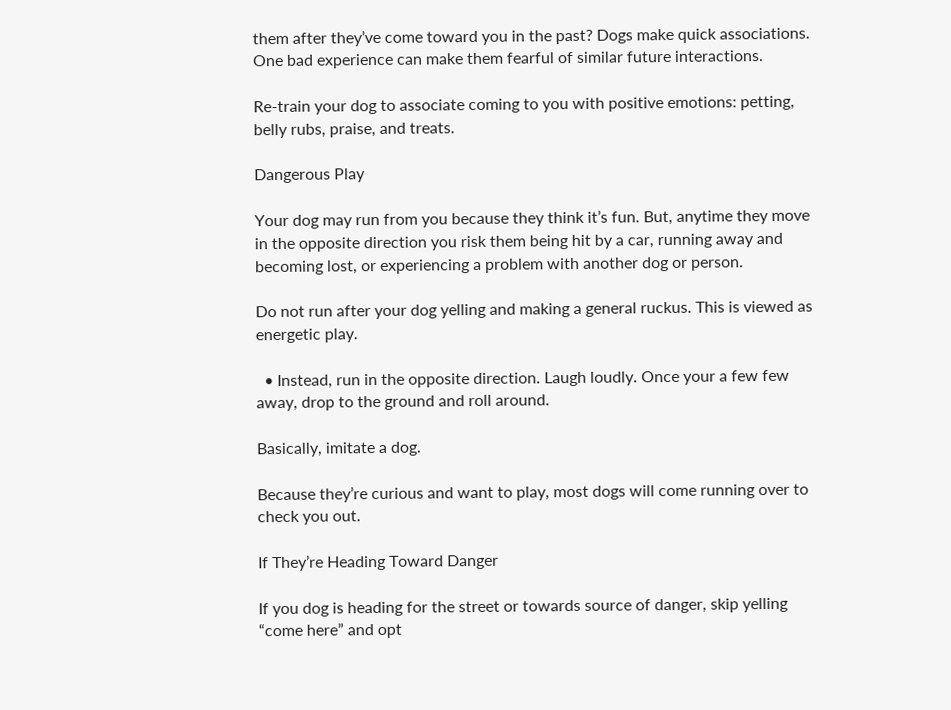them after they’ve come toward you in the past? Dogs make quick associations. One bad experience can make them fearful of similar future interactions.

Re-train your dog to associate coming to you with positive emotions: petting, belly rubs, praise, and treats.

Dangerous Play

Your dog may run from you because they think it’s fun. But, anytime they move in the opposite direction you risk them being hit by a car, running away and becoming lost, or experiencing a problem with another dog or person.

Do not run after your dog yelling and making a general ruckus. This is viewed as energetic play.

  • Instead, run in the opposite direction. Laugh loudly. Once your a few few away, drop to the ground and roll around.

Basically, imitate a dog.

Because they’re curious and want to play, most dogs will come running over to check you out.

If They’re Heading Toward Danger

If you dog is heading for the street or towards source of danger, skip yelling “come here” and opt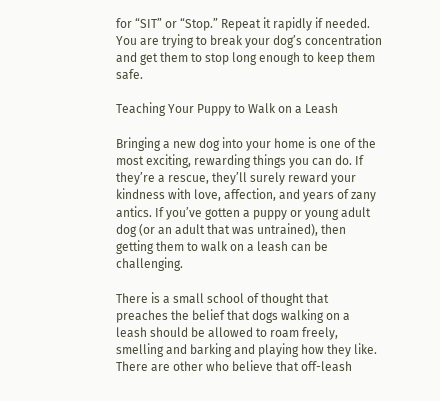for “SIT” or “Stop.” Repeat it rapidly if needed. You are trying to break your dog’s concentration and get them to stop long enough to keep them safe.

Teaching Your Puppy to Walk on a Leash

Bringing a new dog into your home is one of the most exciting, rewarding things you can do. If they’re a rescue, they’ll surely reward your kindness with love, affection, and years of zany antics. If you’ve gotten a puppy or young adult dog (or an adult that was untrained), then getting them to walk on a leash can be challenging.

There is a small school of thought that preaches the belief that dogs walking on a leash should be allowed to roam freely, smelling and barking and playing how they like. There are other who believe that off-leash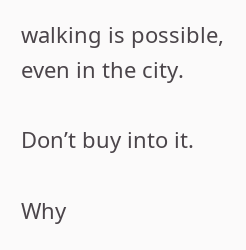walking is possible, even in the city.

Don’t buy into it.

Why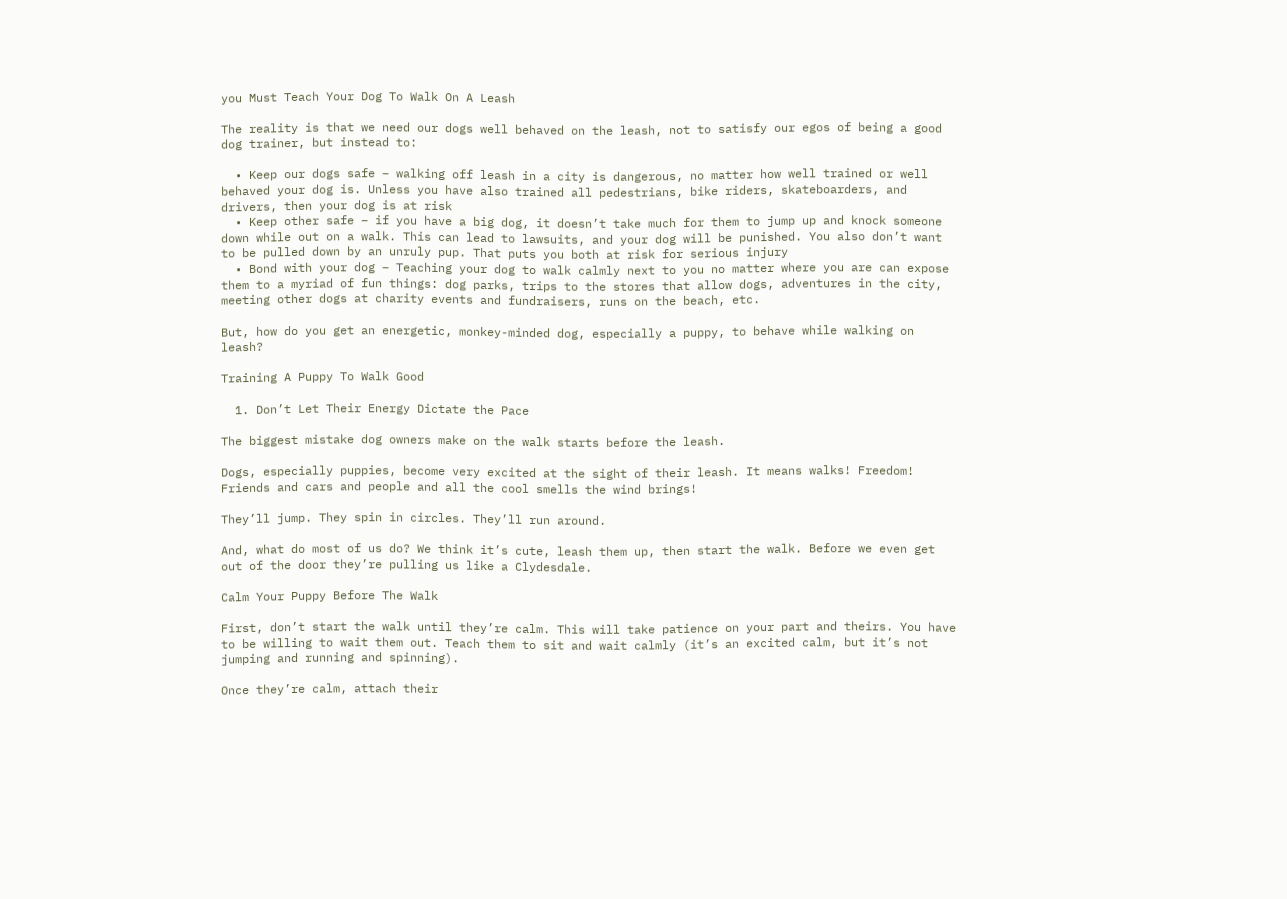you Must Teach Your Dog To Walk On A Leash

The reality is that we need our dogs well behaved on the leash, not to satisfy our egos of being a good dog trainer, but instead to:

  • Keep our dogs safe – walking off leash in a city is dangerous, no matter how well trained or well behaved your dog is. Unless you have also trained all pedestrians, bike riders, skateboarders, and drivers, then your dog is at risk
  • Keep other safe – if you have a big dog, it doesn’t take much for them to jump up and knock someone down while out on a walk. This can lead to lawsuits, and your dog will be punished. You also don’t want to be pulled down by an unruly pup. That puts you both at risk for serious injury
  • Bond with your dog – Teaching your dog to walk calmly next to you no matter where you are can expose them to a myriad of fun things: dog parks, trips to the stores that allow dogs, adventures in the city, meeting other dogs at charity events and fundraisers, runs on the beach, etc.

But, how do you get an energetic, monkey-minded dog, especially a puppy, to behave while walking on leash?

Training A Puppy To Walk Good

  1. Don’t Let Their Energy Dictate the Pace

The biggest mistake dog owners make on the walk starts before the leash.

Dogs, especially puppies, become very excited at the sight of their leash. It means walks! Freedom! Friends and cars and people and all the cool smells the wind brings!

They’ll jump. They spin in circles. They’ll run around.

And, what do most of us do? We think it’s cute, leash them up, then start the walk. Before we even get out of the door they’re pulling us like a Clydesdale.

Calm Your Puppy Before The Walk

First, don’t start the walk until they’re calm. This will take patience on your part and theirs. You have to be willing to wait them out. Teach them to sit and wait calmly (it’s an excited calm, but it’s not jumping and running and spinning).

Once they’re calm, attach their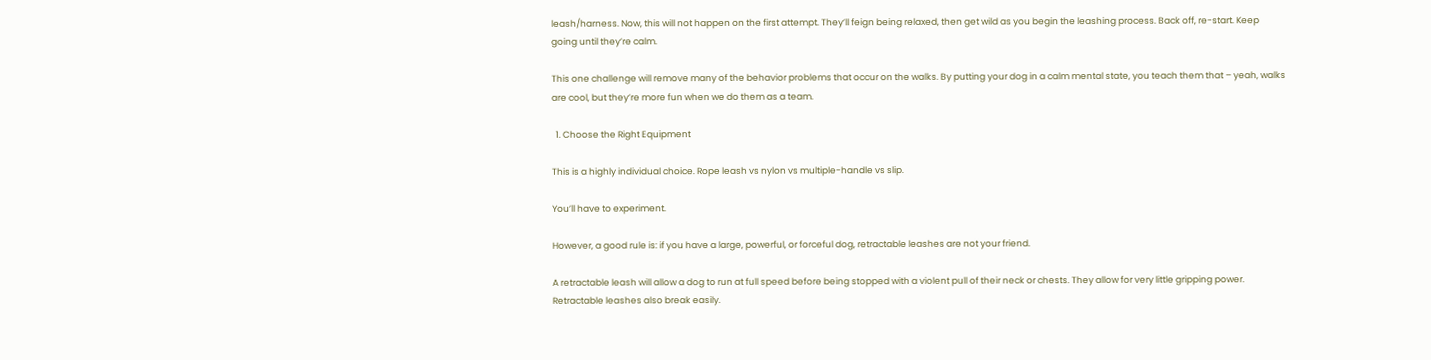leash/harness. Now, this will not happen on the first attempt. They’ll feign being relaxed, then get wild as you begin the leashing process. Back off, re-start. Keep going until they’re calm.

This one challenge will remove many of the behavior problems that occur on the walks. By putting your dog in a calm mental state, you teach them that – yeah, walks are cool, but they’re more fun when we do them as a team.

  1. Choose the Right Equipment

This is a highly individual choice. Rope leash vs nylon vs multiple-handle vs slip.

You’ll have to experiment.

However, a good rule is: if you have a large, powerful, or forceful dog, retractable leashes are not your friend.

A retractable leash will allow a dog to run at full speed before being stopped with a violent pull of their neck or chests. They allow for very little gripping power. Retractable leashes also break easily.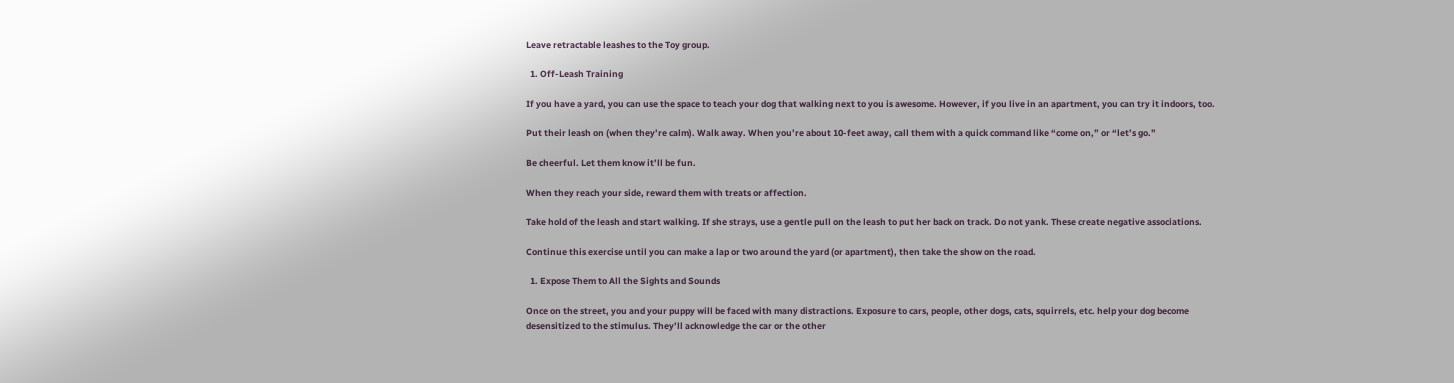Leave retractable leashes to the Toy group.

  1. Off-Leash Training

If you have a yard, you can use the space to teach your dog that walking next to you is awesome. However, if you live in an apartment, you can try it indoors, too.

Put their leash on (when they’re calm). Walk away. When you’re about 10-feet away, call them with a quick command like “come on,” or “let’s go.”

Be cheerful. Let them know it’ll be fun.

When they reach your side, reward them with treats or affection.

Take hold of the leash and start walking. If she strays, use a gentle pull on the leash to put her back on track. Do not yank. These create negative associations.

Continue this exercise until you can make a lap or two around the yard (or apartment), then take the show on the road.

  1. Expose Them to All the Sights and Sounds

Once on the street, you and your puppy will be faced with many distractions. Exposure to cars, people, other dogs, cats, squirrels, etc. help your dog become desensitized to the stimulus. They’ll acknowledge the car or the other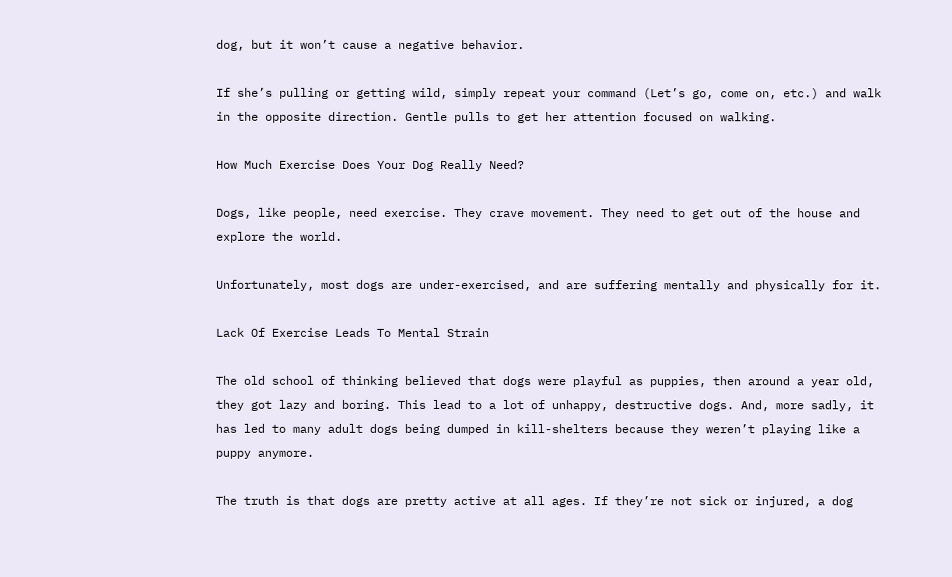dog, but it won’t cause a negative behavior.

If she’s pulling or getting wild, simply repeat your command (Let’s go, come on, etc.) and walk in the opposite direction. Gentle pulls to get her attention focused on walking.

How Much Exercise Does Your Dog Really Need?

Dogs, like people, need exercise. They crave movement. They need to get out of the house and explore the world.

Unfortunately, most dogs are under-exercised, and are suffering mentally and physically for it.

Lack Of Exercise Leads To Mental Strain

The old school of thinking believed that dogs were playful as puppies, then around a year old, they got lazy and boring. This lead to a lot of unhappy, destructive dogs. And, more sadly, it has led to many adult dogs being dumped in kill-shelters because they weren’t playing like a puppy anymore.

The truth is that dogs are pretty active at all ages. If they’re not sick or injured, a dog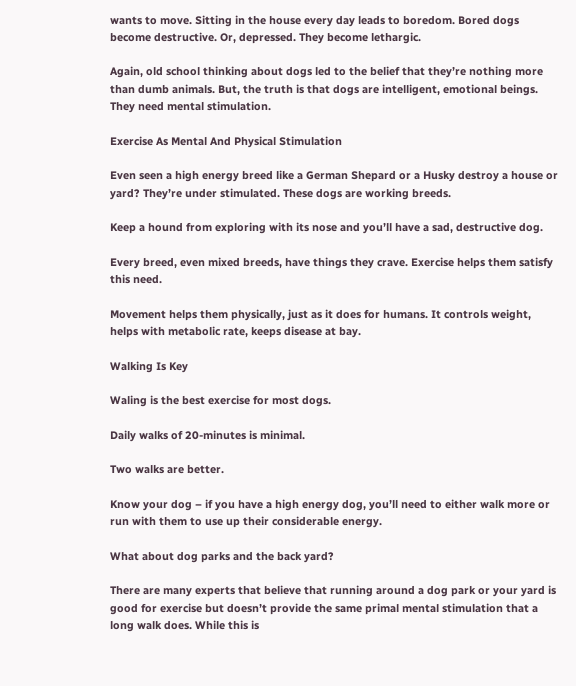wants to move. Sitting in the house every day leads to boredom. Bored dogs become destructive. Or, depressed. They become lethargic.

Again, old school thinking about dogs led to the belief that they’re nothing more than dumb animals. But, the truth is that dogs are intelligent, emotional beings. They need mental stimulation.

Exercise As Mental And Physical Stimulation

Even seen a high energy breed like a German Shepard or a Husky destroy a house or yard? They’re under stimulated. These dogs are working breeds.

Keep a hound from exploring with its nose and you’ll have a sad, destructive dog.

Every breed, even mixed breeds, have things they crave. Exercise helps them satisfy this need.

Movement helps them physically, just as it does for humans. It controls weight, helps with metabolic rate, keeps disease at bay.

Walking Is Key

Waling is the best exercise for most dogs.

Daily walks of 20-minutes is minimal.

Two walks are better.

Know your dog – if you have a high energy dog, you’ll need to either walk more or run with them to use up their considerable energy.

What about dog parks and the back yard?

There are many experts that believe that running around a dog park or your yard is good for exercise but doesn’t provide the same primal mental stimulation that a long walk does. While this is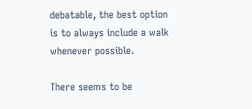debatable, the best option is to always include a walk whenever possible.

There seems to be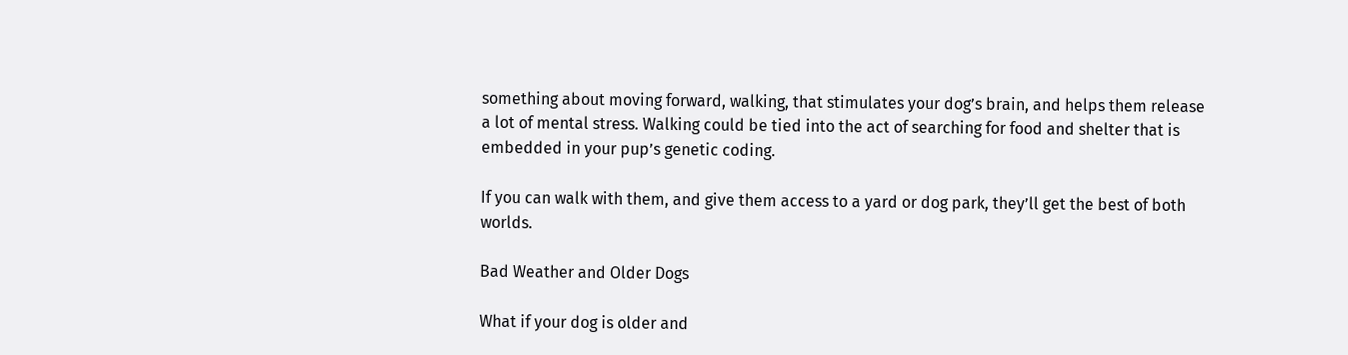something about moving forward, walking, that stimulates your dog’s brain, and helps them release a lot of mental stress. Walking could be tied into the act of searching for food and shelter that is embedded in your pup’s genetic coding.

If you can walk with them, and give them access to a yard or dog park, they’ll get the best of both worlds.

Bad Weather and Older Dogs

What if your dog is older and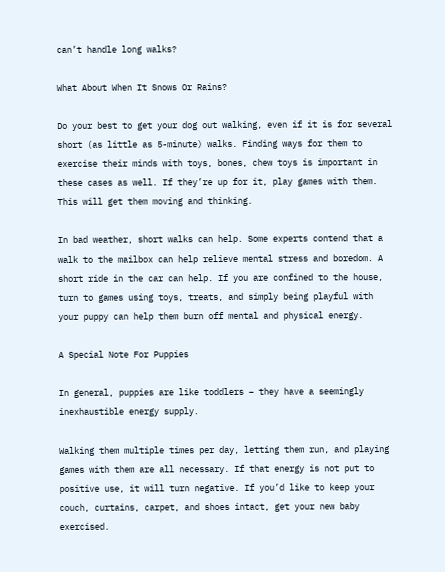can’t handle long walks?

What About When It Snows Or Rains?

Do your best to get your dog out walking, even if it is for several short (as little as 5-minute) walks. Finding ways for them to exercise their minds with toys, bones, chew toys is important in these cases as well. If they’re up for it, play games with them. This will get them moving and thinking.

In bad weather, short walks can help. Some experts contend that a walk to the mailbox can help relieve mental stress and boredom. A short ride in the car can help. If you are confined to the house, turn to games using toys, treats, and simply being playful with your puppy can help them burn off mental and physical energy.

A Special Note For Puppies

In general, puppies are like toddlers – they have a seemingly inexhaustible energy supply.

Walking them multiple times per day, letting them run, and playing games with them are all necessary. If that energy is not put to positive use, it will turn negative. If you’d like to keep your couch, curtains, carpet, and shoes intact, get your new baby exercised.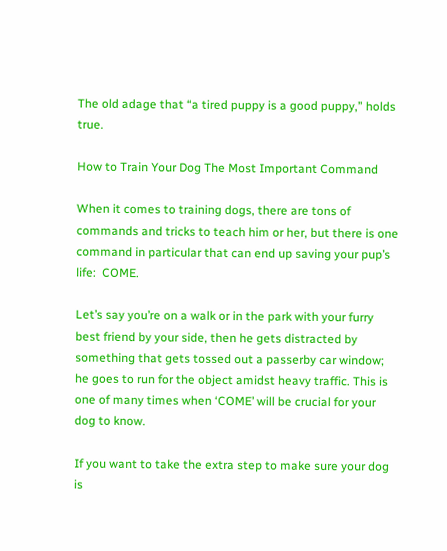The old adage that “a tired puppy is a good puppy,” holds true.

How to Train Your Dog The Most Important Command

When it comes to training dogs, there are tons of commands and tricks to teach him or her, but there is one command in particular that can end up saving your pup’s life:  COME.

Let’s say you’re on a walk or in the park with your furry best friend by your side, then he gets distracted by something that gets tossed out a passerby car window; he goes to run for the object amidst heavy traffic. This is one of many times when ‘COME’ will be crucial for your dog to know.

If you want to take the extra step to make sure your dog is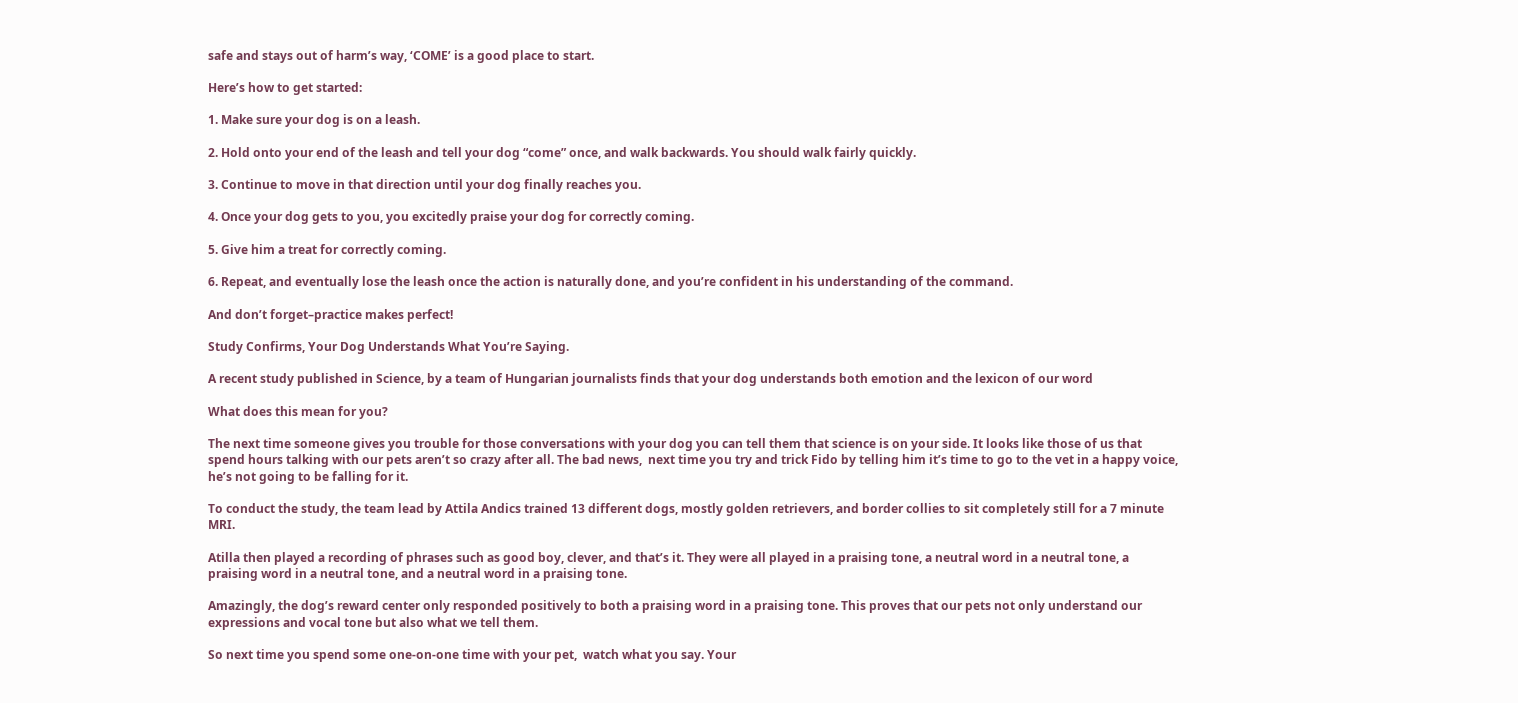safe and stays out of harm’s way, ‘COME’ is a good place to start.

Here’s how to get started:

1. Make sure your dog is on a leash.

2. Hold onto your end of the leash and tell your dog “come” once, and walk backwards. You should walk fairly quickly.

3. Continue to move in that direction until your dog finally reaches you.

4. Once your dog gets to you, you excitedly praise your dog for correctly coming.

5. Give him a treat for correctly coming.

6. Repeat, and eventually lose the leash once the action is naturally done, and you’re confident in his understanding of the command.

And don’t forget–practice makes perfect!

Study Confirms, Your Dog Understands What You’re Saying.

A recent study published in Science, by a team of Hungarian journalists finds that your dog understands both emotion and the lexicon of our word

What does this mean for you?

The next time someone gives you trouble for those conversations with your dog you can tell them that science is on your side. It looks like those of us that spend hours talking with our pets aren’t so crazy after all. The bad news,  next time you try and trick Fido by telling him it’s time to go to the vet in a happy voice, he’s not going to be falling for it.

To conduct the study, the team lead by Attila Andics trained 13 different dogs, mostly golden retrievers, and border collies to sit completely still for a 7 minute MRI.

Atilla then played a recording of phrases such as good boy, clever, and that’s it. They were all played in a praising tone, a neutral word in a neutral tone, a praising word in a neutral tone, and a neutral word in a praising tone.

Amazingly, the dog’s reward center only responded positively to both a praising word in a praising tone. This proves that our pets not only understand our expressions and vocal tone but also what we tell them.

So next time you spend some one-on-one time with your pet,  watch what you say. Your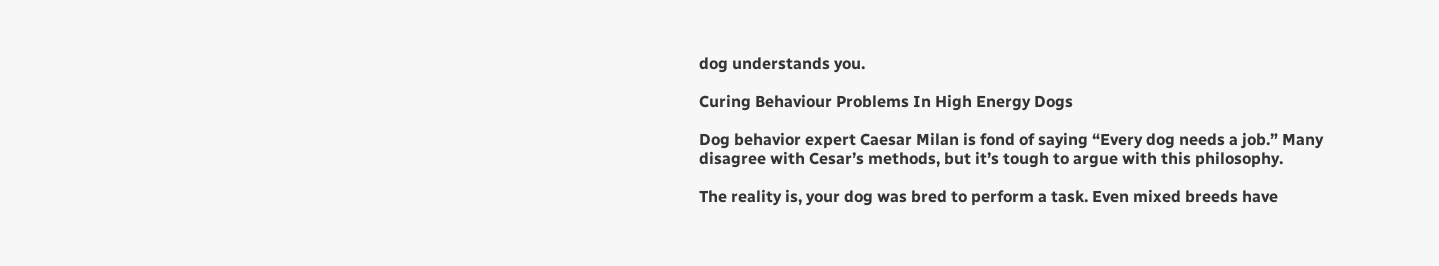dog understands you.

Curing Behaviour Problems In High Energy Dogs

Dog behavior expert Caesar Milan is fond of saying “Every dog needs a job.” Many disagree with Cesar’s methods, but it’s tough to argue with this philosophy.

The reality is, your dog was bred to perform a task. Even mixed breeds have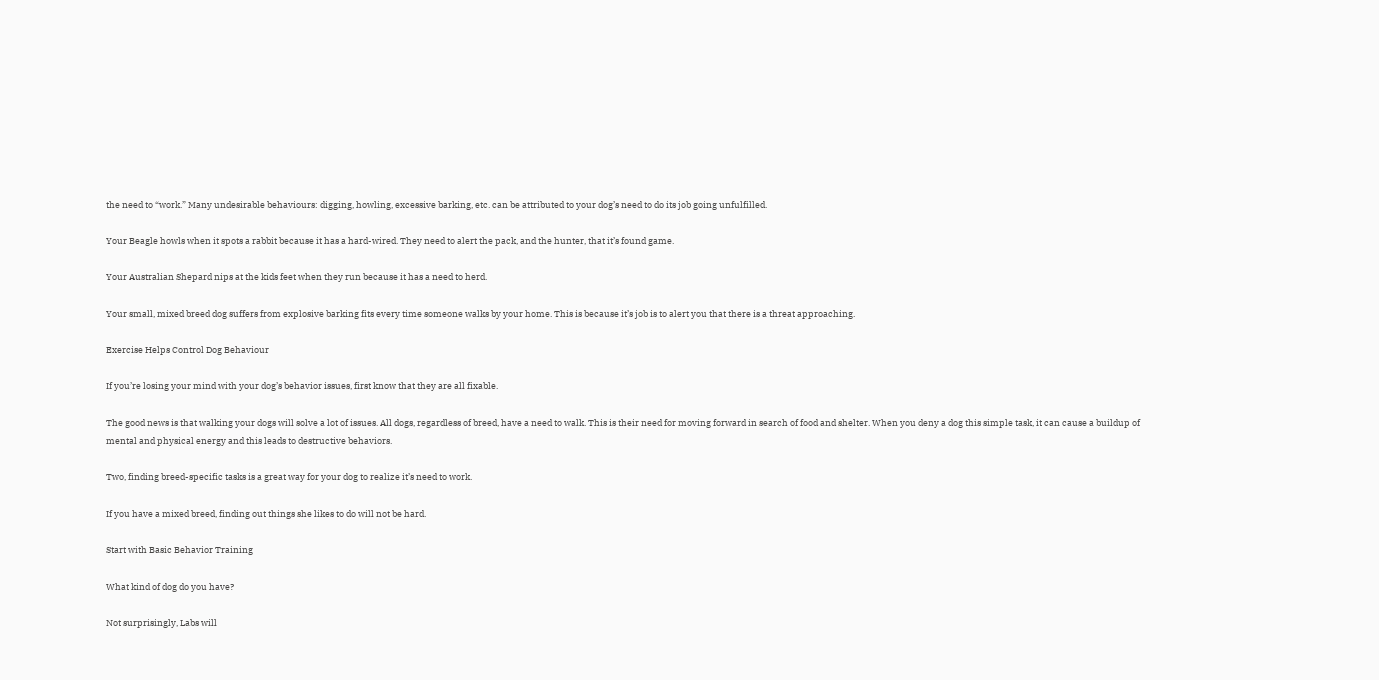the need to “work.” Many undesirable behaviours: digging, howling, excessive barking, etc. can be attributed to your dog’s need to do its job going unfulfilled.

Your Beagle howls when it spots a rabbit because it has a hard-wired. They need to alert the pack, and the hunter, that it’s found game.

Your Australian Shepard nips at the kids feet when they run because it has a need to herd.

Your small, mixed breed dog suffers from explosive barking fits every time someone walks by your home. This is because it’s job is to alert you that there is a threat approaching.

Exercise Helps Control Dog Behaviour

If you’re losing your mind with your dog’s behavior issues, first know that they are all fixable.

The good news is that walking your dogs will solve a lot of issues. All dogs, regardless of breed, have a need to walk. This is their need for moving forward in search of food and shelter. When you deny a dog this simple task, it can cause a buildup of mental and physical energy and this leads to destructive behaviors.

Two, finding breed-specific tasks is a great way for your dog to realize it’s need to work.

If you have a mixed breed, finding out things she likes to do will not be hard.

Start with Basic Behavior Training

What kind of dog do you have?

Not surprisingly, Labs will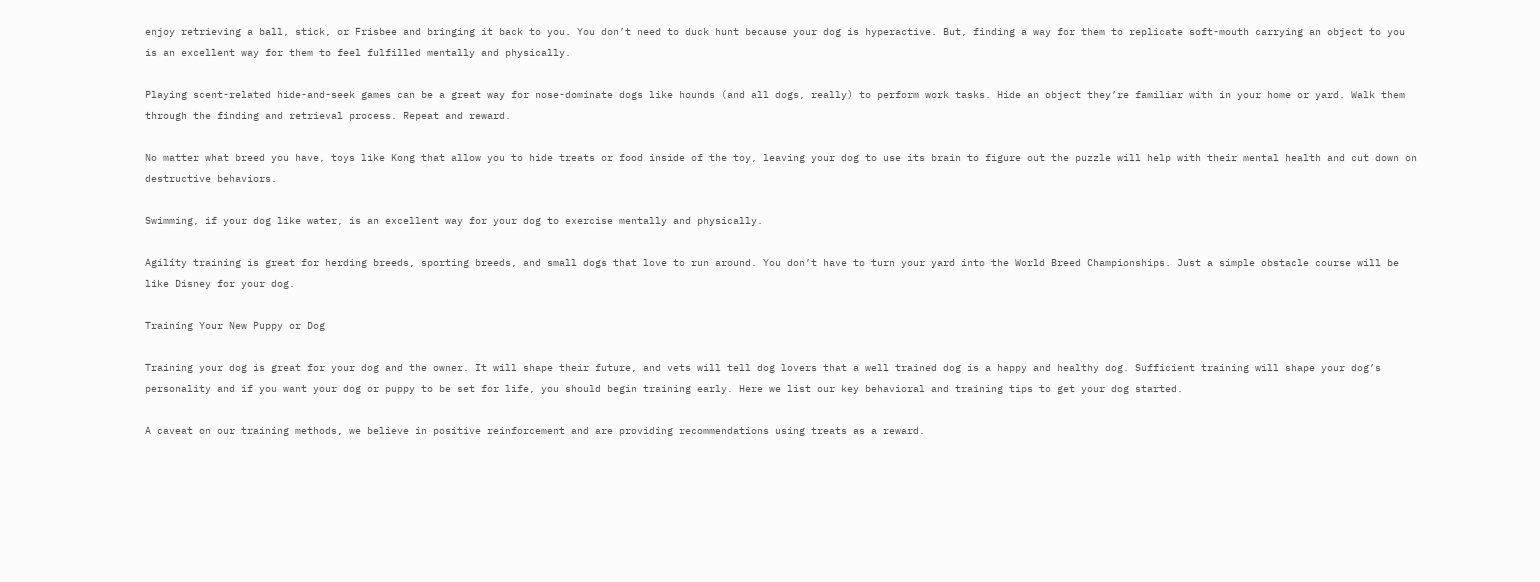enjoy retrieving a ball, stick, or Frisbee and bringing it back to you. You don’t need to duck hunt because your dog is hyperactive. But, finding a way for them to replicate soft-mouth carrying an object to you is an excellent way for them to feel fulfilled mentally and physically.

Playing scent-related hide-and-seek games can be a great way for nose-dominate dogs like hounds (and all dogs, really) to perform work tasks. Hide an object they’re familiar with in your home or yard. Walk them through the finding and retrieval process. Repeat and reward.

No matter what breed you have, toys like Kong that allow you to hide treats or food inside of the toy, leaving your dog to use its brain to figure out the puzzle will help with their mental health and cut down on destructive behaviors.

Swimming, if your dog like water, is an excellent way for your dog to exercise mentally and physically.

Agility training is great for herding breeds, sporting breeds, and small dogs that love to run around. You don’t have to turn your yard into the World Breed Championships. Just a simple obstacle course will be like Disney for your dog.

Training Your New Puppy or Dog

Training your dog is great for your dog and the owner. It will shape their future, and vets will tell dog lovers that a well trained dog is a happy and healthy dog. Sufficient training will shape your dog’s personality and if you want your dog or puppy to be set for life, you should begin training early. Here we list our key behavioral and training tips to get your dog started.

A caveat on our training methods, we believe in positive reinforcement and are providing recommendations using treats as a reward.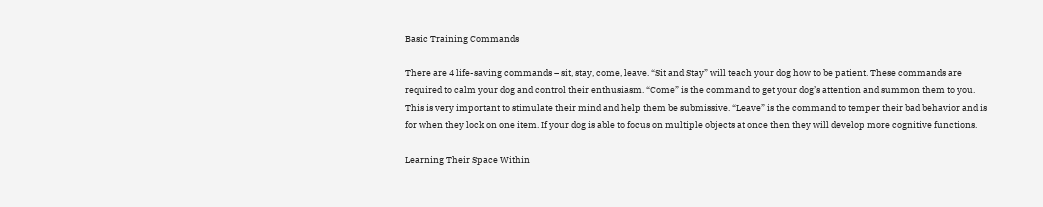Basic Training Commands

There are 4 life-saving commands – sit, stay, come, leave. “Sit and Stay” will teach your dog how to be patient. These commands are required to calm your dog and control their enthusiasm. “Come” is the command to get your dog’s attention and summon them to you. This is very important to stimulate their mind and help them be submissive. “Leave” is the command to temper their bad behavior and is for when they lock on one item. If your dog is able to focus on multiple objects at once then they will develop more cognitive functions.

Learning Their Space Within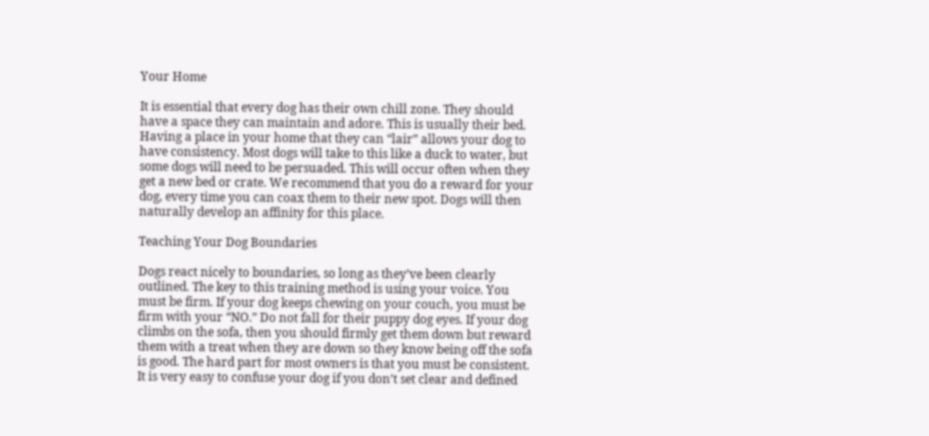Your Home

It is essential that every dog has their own chill zone. They should have a space they can maintain and adore. This is usually their bed. Having a place in your home that they can “lair” allows your dog to have consistency. Most dogs will take to this like a duck to water, but some dogs will need to be persuaded. This will occur often when they get a new bed or crate. We recommend that you do a reward for your dog, every time you can coax them to their new spot. Dogs will then naturally develop an affinity for this place.

Teaching Your Dog Boundaries

Dogs react nicely to boundaries, so long as they’ve been clearly outlined. The key to this training method is using your voice. You must be firm. If your dog keeps chewing on your couch, you must be firm with your “NO.” Do not fall for their puppy dog eyes. If your dog climbs on the sofa, then you should firmly get them down but reward them with a treat when they are down so they know being off the sofa is good. The hard part for most owners is that you must be consistent. It is very easy to confuse your dog if you don’t set clear and defined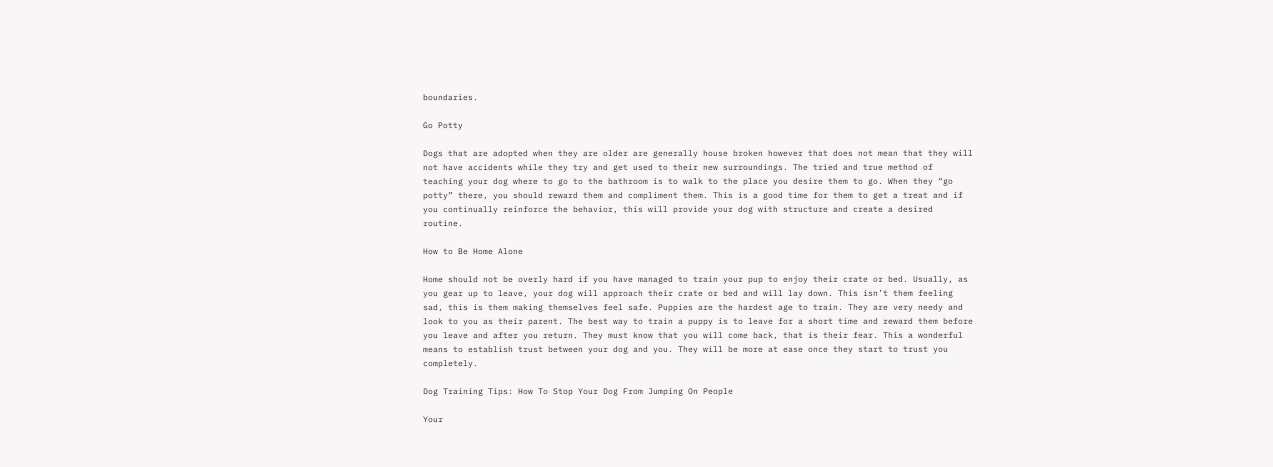boundaries.

Go Potty

Dogs that are adopted when they are older are generally house broken however that does not mean that they will not have accidents while they try and get used to their new surroundings. The tried and true method of teaching your dog where to go to the bathroom is to walk to the place you desire them to go. When they “go potty” there, you should reward them and compliment them. This is a good time for them to get a treat and if you continually reinforce the behavior, this will provide your dog with structure and create a desired routine.

How to Be Home Alone

Home should not be overly hard if you have managed to train your pup to enjoy their crate or bed. Usually, as you gear up to leave, your dog will approach their crate or bed and will lay down. This isn’t them feeling sad, this is them making themselves feel safe. Puppies are the hardest age to train. They are very needy and look to you as their parent. The best way to train a puppy is to leave for a short time and reward them before you leave and after you return. They must know that you will come back, that is their fear. This a wonderful means to establish trust between your dog and you. They will be more at ease once they start to trust you completely.

Dog Training Tips: How To Stop Your Dog From Jumping On People

Your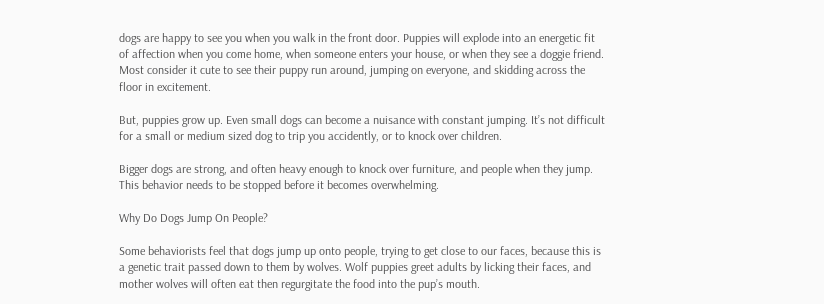dogs are happy to see you when you walk in the front door. Puppies will explode into an energetic fit of affection when you come home, when someone enters your house, or when they see a doggie friend. Most consider it cute to see their puppy run around, jumping on everyone, and skidding across the floor in excitement.

But, puppies grow up. Even small dogs can become a nuisance with constant jumping. It’s not difficult for a small or medium sized dog to trip you accidently, or to knock over children.

Bigger dogs are strong, and often heavy enough to knock over furniture, and people when they jump. This behavior needs to be stopped before it becomes overwhelming.

Why Do Dogs Jump On People?

Some behaviorists feel that dogs jump up onto people, trying to get close to our faces, because this is a genetic trait passed down to them by wolves. Wolf puppies greet adults by licking their faces, and mother wolves will often eat then regurgitate the food into the pup’s mouth.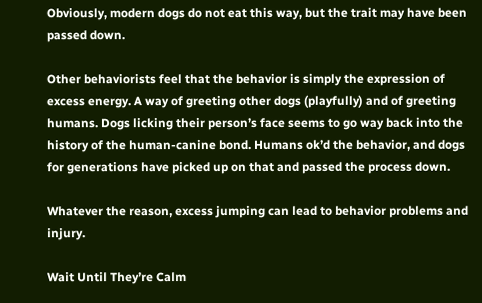Obviously, modern dogs do not eat this way, but the trait may have been passed down.

Other behaviorists feel that the behavior is simply the expression of excess energy. A way of greeting other dogs (playfully) and of greeting humans. Dogs licking their person’s face seems to go way back into the history of the human-canine bond. Humans ok’d the behavior, and dogs for generations have picked up on that and passed the process down.

Whatever the reason, excess jumping can lead to behavior problems and injury.

Wait Until They’re Calm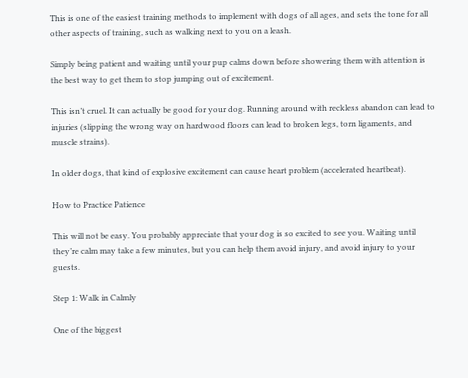This is one of the easiest training methods to implement with dogs of all ages, and sets the tone for all other aspects of training, such as walking next to you on a leash.

Simply being patient and waiting until your pup calms down before showering them with attention is the best way to get them to stop jumping out of excitement.

This isn’t cruel. It can actually be good for your dog. Running around with reckless abandon can lead to injuries (slipping the wrong way on hardwood floors can lead to broken legs, torn ligaments, and muscle strains).

In older dogs, that kind of explosive excitement can cause heart problem (accelerated heartbeat).

How to Practice Patience

This will not be easy. You probably appreciate that your dog is so excited to see you. Waiting until they’re calm may take a few minutes, but you can help them avoid injury, and avoid injury to your guests.

Step 1: Walk in Calmly

One of the biggest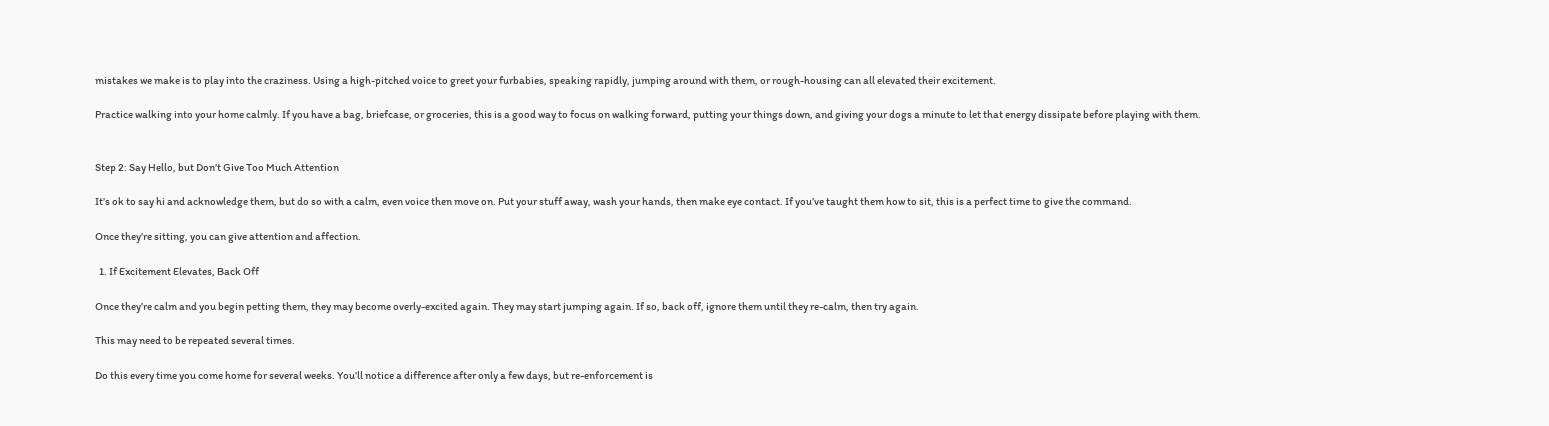mistakes we make is to play into the craziness. Using a high-pitched voice to greet your furbabies, speaking rapidly, jumping around with them, or rough-housing can all elevated their excitement.

Practice walking into your home calmly. If you have a bag, briefcase, or groceries, this is a good way to focus on walking forward, putting your things down, and giving your dogs a minute to let that energy dissipate before playing with them.


Step 2: Say Hello, but Don’t Give Too Much Attention

It’s ok to say hi and acknowledge them, but do so with a calm, even voice then move on. Put your stuff away, wash your hands, then make eye contact. If you’ve taught them how to sit, this is a perfect time to give the command.

Once they’re sitting, you can give attention and affection.

  1. If Excitement Elevates, Back Off

Once they’re calm and you begin petting them, they may become overly-excited again. They may start jumping again. If so, back off, ignore them until they re-calm, then try again.

This may need to be repeated several times.

Do this every time you come home for several weeks. You’ll notice a difference after only a few days, but re-enforcement is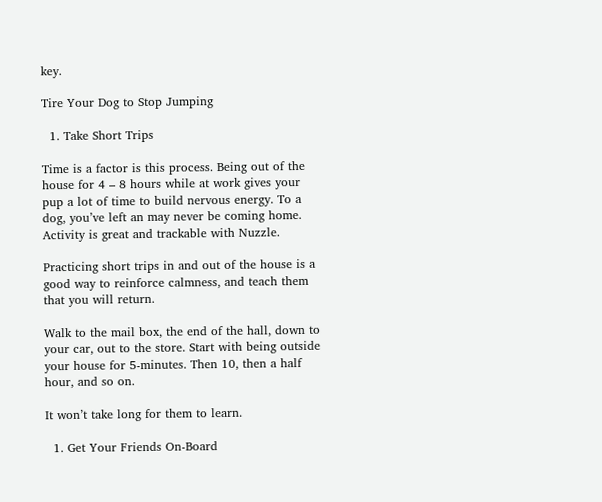key.

Tire Your Dog to Stop Jumping

  1. Take Short Trips

Time is a factor is this process. Being out of the house for 4 – 8 hours while at work gives your pup a lot of time to build nervous energy. To a dog, you’ve left an may never be coming home. Activity is great and trackable with Nuzzle.

Practicing short trips in and out of the house is a good way to reinforce calmness, and teach them that you will return.

Walk to the mail box, the end of the hall, down to your car, out to the store. Start with being outside your house for 5-minutes. Then 10, then a half hour, and so on.

It won’t take long for them to learn.

  1. Get Your Friends On-Board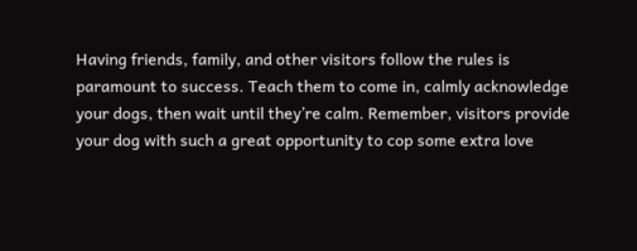Having friends, family, and other visitors follow the rules is paramount to success. Teach them to come in, calmly acknowledge your dogs, then wait until they’re calm. Remember, visitors provide your dog with such a great opportunity to cop some extra love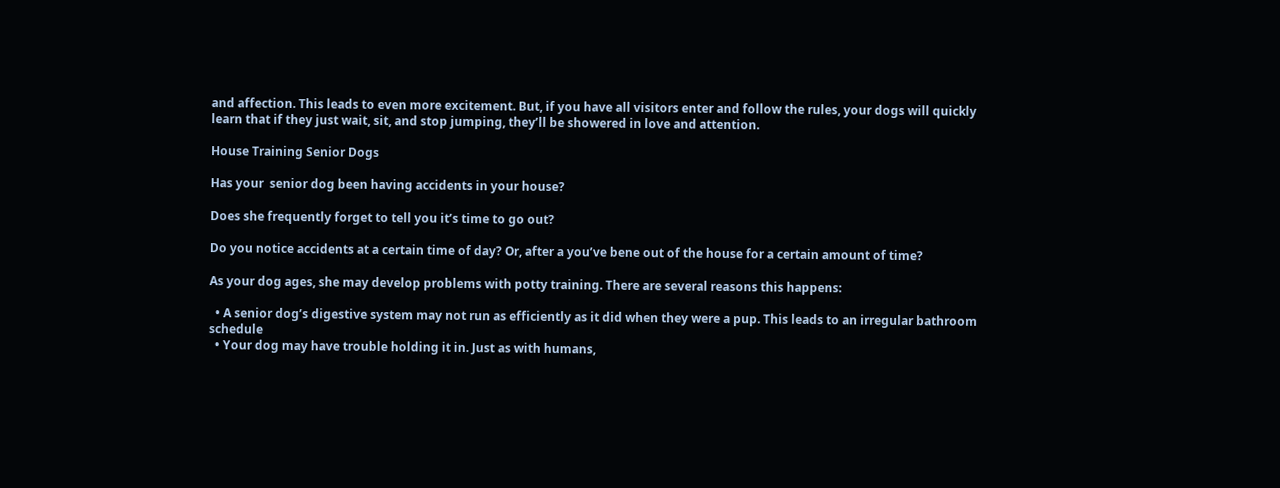and affection. This leads to even more excitement. But, if you have all visitors enter and follow the rules, your dogs will quickly learn that if they just wait, sit, and stop jumping, they’ll be showered in love and attention.

House Training Senior Dogs

Has your  senior dog been having accidents in your house?

Does she frequently forget to tell you it’s time to go out?

Do you notice accidents at a certain time of day? Or, after a you’ve bene out of the house for a certain amount of time?

As your dog ages, she may develop problems with potty training. There are several reasons this happens:

  • A senior dog’s digestive system may not run as efficiently as it did when they were a pup. This leads to an irregular bathroom schedule
  • Your dog may have trouble holding it in. Just as with humans,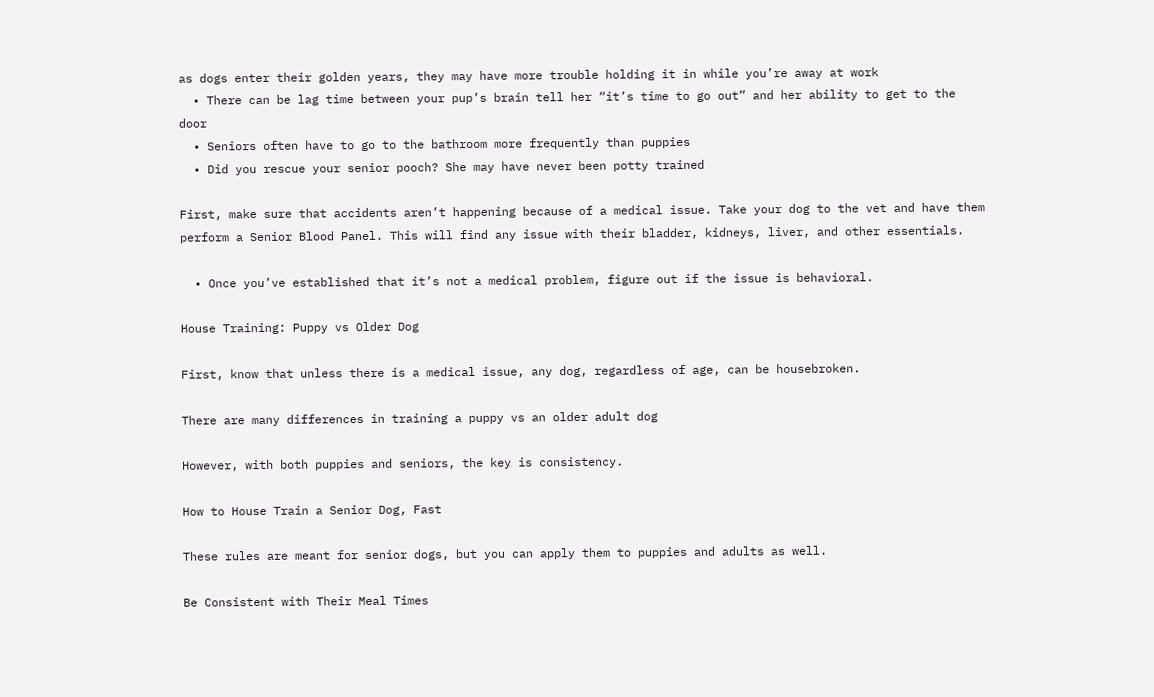as dogs enter their golden years, they may have more trouble holding it in while you’re away at work
  • There can be lag time between your pup’s brain tell her “it’s time to go out” and her ability to get to the door
  • Seniors often have to go to the bathroom more frequently than puppies
  • Did you rescue your senior pooch? She may have never been potty trained

First, make sure that accidents aren’t happening because of a medical issue. Take your dog to the vet and have them perform a Senior Blood Panel. This will find any issue with their bladder, kidneys, liver, and other essentials.

  • Once you’ve established that it’s not a medical problem, figure out if the issue is behavioral.

House Training: Puppy vs Older Dog

First, know that unless there is a medical issue, any dog, regardless of age, can be housebroken.

There are many differences in training a puppy vs an older adult dog

However, with both puppies and seniors, the key is consistency.

How to House Train a Senior Dog, Fast

These rules are meant for senior dogs, but you can apply them to puppies and adults as well.

Be Consistent with Their Meal Times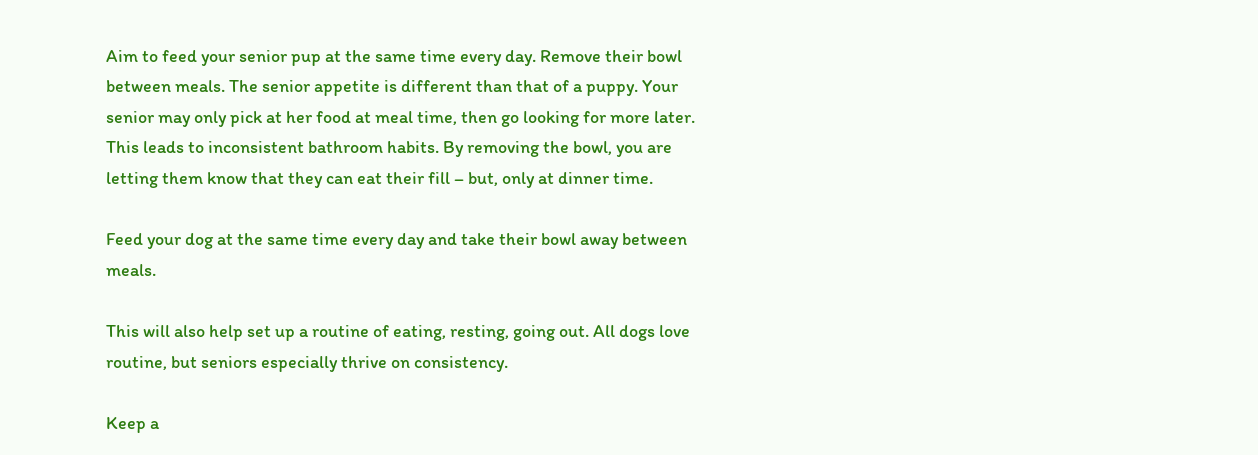Aim to feed your senior pup at the same time every day. Remove their bowl between meals. The senior appetite is different than that of a puppy. Your senior may only pick at her food at meal time, then go looking for more later. This leads to inconsistent bathroom habits. By removing the bowl, you are letting them know that they can eat their fill – but, only at dinner time.

Feed your dog at the same time every day and take their bowl away between meals.

This will also help set up a routine of eating, resting, going out. All dogs love routine, but seniors especially thrive on consistency.

Keep a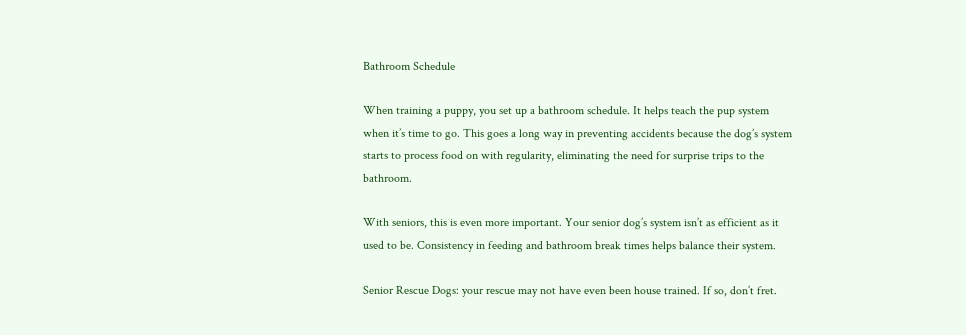Bathroom Schedule

When training a puppy, you set up a bathroom schedule. It helps teach the pup system when it’s time to go. This goes a long way in preventing accidents because the dog’s system starts to process food on with regularity, eliminating the need for surprise trips to the bathroom.

With seniors, this is even more important. Your senior dog’s system isn’t as efficient as it used to be. Consistency in feeding and bathroom break times helps balance their system.

Senior Rescue Dogs: your rescue may not have even been house trained. If so, don’t fret.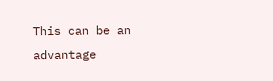This can be an advantage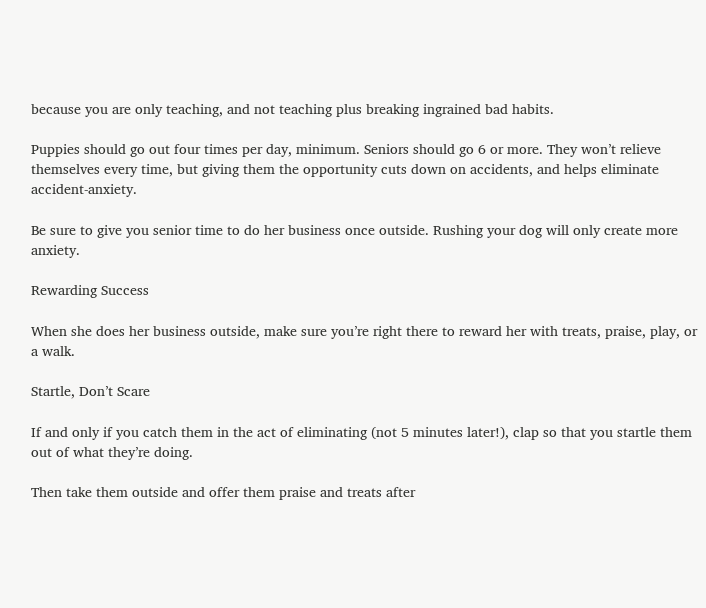because you are only teaching, and not teaching plus breaking ingrained bad habits.

Puppies should go out four times per day, minimum. Seniors should go 6 or more. They won’t relieve themselves every time, but giving them the opportunity cuts down on accidents, and helps eliminate accident-anxiety.

Be sure to give you senior time to do her business once outside. Rushing your dog will only create more anxiety.

Rewarding Success

When she does her business outside, make sure you’re right there to reward her with treats, praise, play, or a walk.

Startle, Don’t Scare

If and only if you catch them in the act of eliminating (not 5 minutes later!), clap so that you startle them out of what they’re doing.

Then take them outside and offer them praise and treats after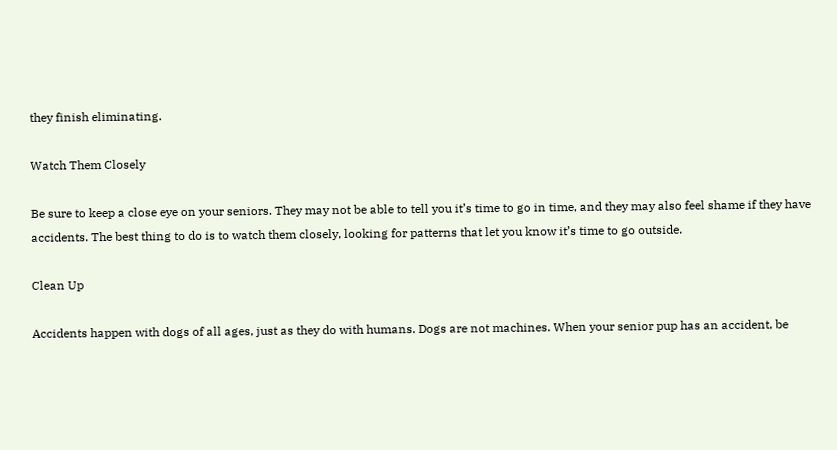they finish eliminating.

Watch Them Closely

Be sure to keep a close eye on your seniors. They may not be able to tell you it’s time to go in time, and they may also feel shame if they have accidents. The best thing to do is to watch them closely, looking for patterns that let you know it’s time to go outside.

Clean Up

Accidents happen with dogs of all ages, just as they do with humans. Dogs are not machines. When your senior pup has an accident, be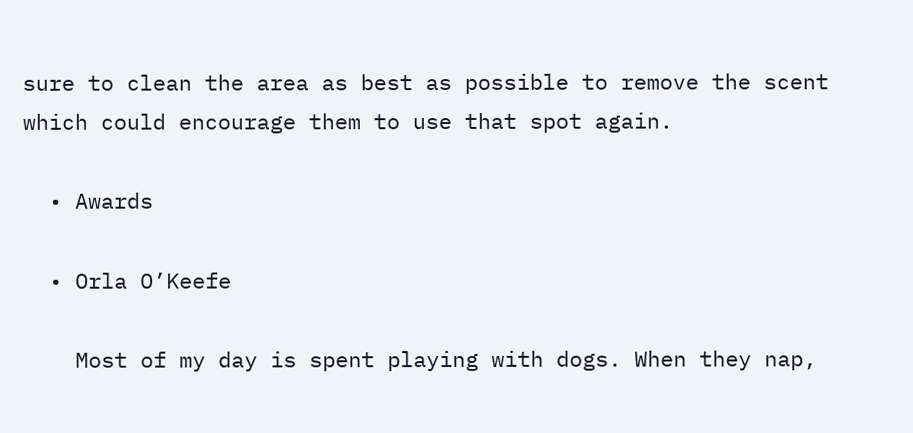sure to clean the area as best as possible to remove the scent which could encourage them to use that spot again.

  • Awards

  • Orla O’Keefe

    Most of my day is spent playing with dogs. When they nap,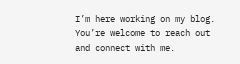I’m here working on my blog. You’re welcome to reach out and connect with me.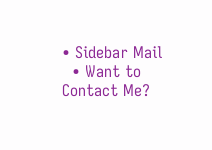• Sidebar Mail
  • Want to Contact Me?